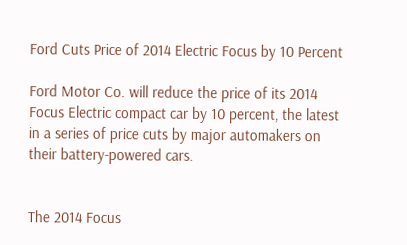Ford Cuts Price of 2014 Electric Focus by 10 Percent

Ford Motor Co. will reduce the price of its 2014 Focus Electric compact car by 10 percent, the latest in a series of price cuts by major automakers on their battery-powered cars.


The 2014 Focus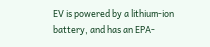EV is powered by a lithium-ion battery, and has an EPA-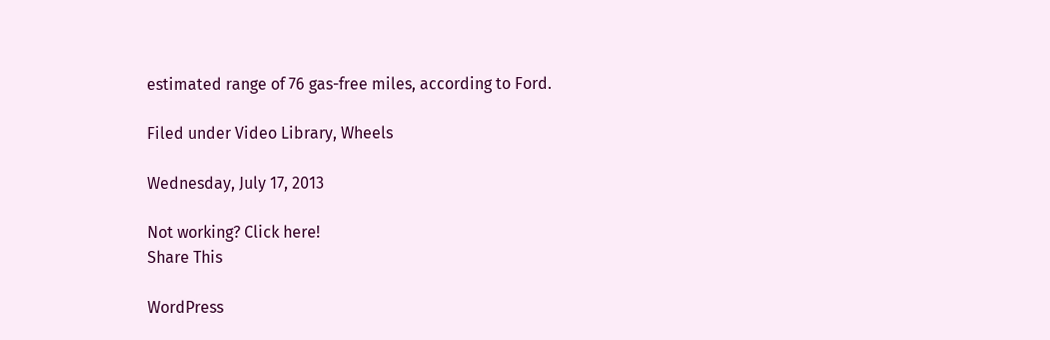estimated range of 76 gas-free miles, according to Ford.

Filed under Video Library, Wheels

Wednesday, July 17, 2013

Not working? Click here!
Share This

WordPress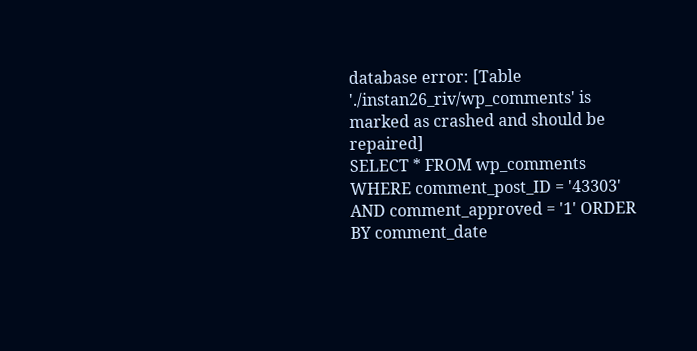database error: [Table './instan26_riv/wp_comments' is marked as crashed and should be repaired]
SELECT * FROM wp_comments WHERE comment_post_ID = '43303' AND comment_approved = '1' ORDER BY comment_date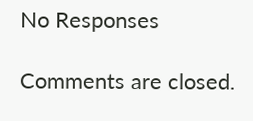No Responses

Comments are closed.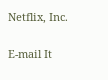Netflix, Inc.

E-mail It